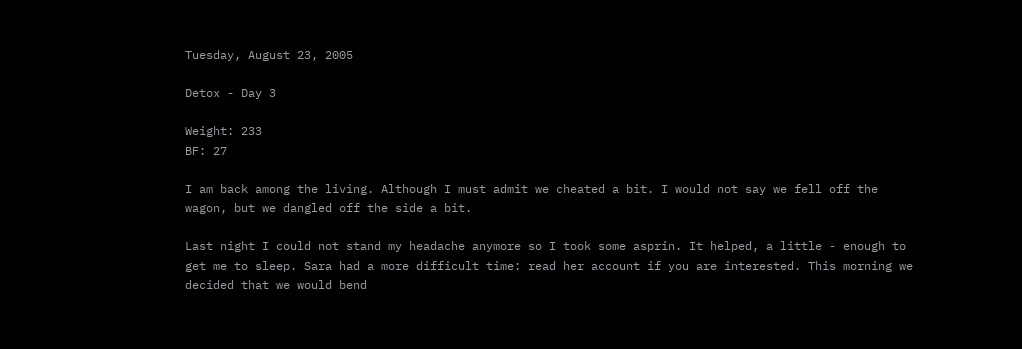Tuesday, August 23, 2005

Detox - Day 3

Weight: 233
BF: 27

I am back among the living. Although I must admit we cheated a bit. I would not say we fell off the wagon, but we dangled off the side a bit.

Last night I could not stand my headache anymore so I took some asprin. It helped, a little - enough to get me to sleep. Sara had a more difficult time: read her account if you are interested. This morning we decided that we would bend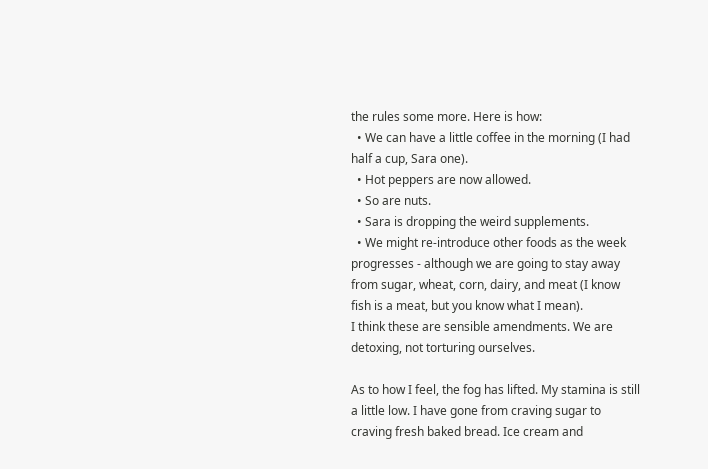the rules some more. Here is how:
  • We can have a little coffee in the morning (I had half a cup, Sara one).
  • Hot peppers are now allowed.
  • So are nuts.
  • Sara is dropping the weird supplements.
  • We might re-introduce other foods as the week progresses - although we are going to stay away from sugar, wheat, corn, dairy, and meat (I know fish is a meat, but you know what I mean).
I think these are sensible amendments. We are detoxing, not torturing ourselves.

As to how I feel, the fog has lifted. My stamina is still a little low. I have gone from craving sugar to craving fresh baked bread. Ice cream and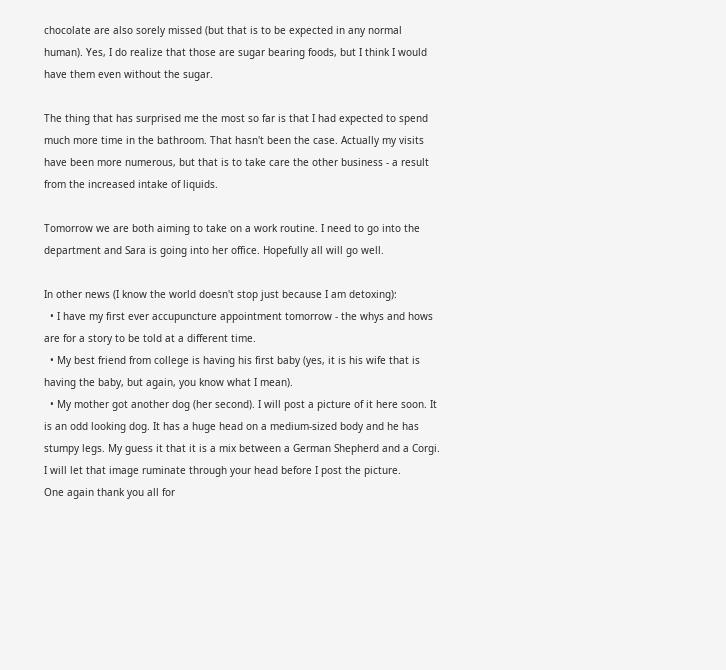chocolate are also sorely missed (but that is to be expected in any normal human). Yes, I do realize that those are sugar bearing foods, but I think I would have them even without the sugar.

The thing that has surprised me the most so far is that I had expected to spend much more time in the bathroom. That hasn't been the case. Actually my visits have been more numerous, but that is to take care the other business - a result from the increased intake of liquids.

Tomorrow we are both aiming to take on a work routine. I need to go into the department and Sara is going into her office. Hopefully all will go well.

In other news (I know the world doesn't stop just because I am detoxing):
  • I have my first ever accupuncture appointment tomorrow - the whys and hows are for a story to be told at a different time.
  • My best friend from college is having his first baby (yes, it is his wife that is having the baby, but again, you know what I mean).
  • My mother got another dog (her second). I will post a picture of it here soon. It is an odd looking dog. It has a huge head on a medium-sized body and he has stumpy legs. My guess it that it is a mix between a German Shepherd and a Corgi. I will let that image ruminate through your head before I post the picture.
One again thank you all for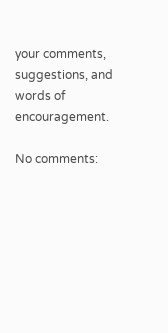your comments, suggestions, and words of encouragement.

No comments: